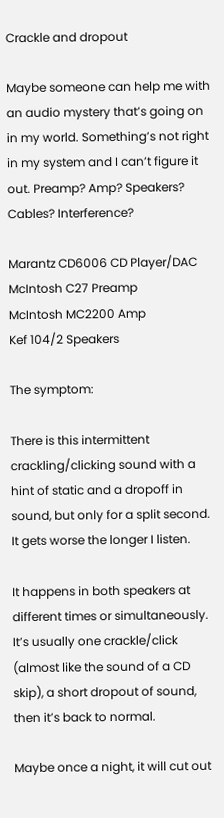Crackle and dropout

Maybe someone can help me with an audio mystery that’s going on in my world. Something’s not right in my system and I can’t figure it out. Preamp? Amp? Speakers? Cables? Interference?

Marantz CD6006 CD Player/DAC
McIntosh C27 Preamp
McIntosh MC2200 Amp
Kef 104/2 Speakers

The symptom:

There is this intermittent crackling/clicking sound with a hint of static and a dropoff in sound, but only for a split second. It gets worse the longer I listen.

It happens in both speakers at different times or simultaneously. It’s usually one crackle/click (almost like the sound of a CD skip), a short dropout of sound, then it’s back to normal.

Maybe once a night, it will cut out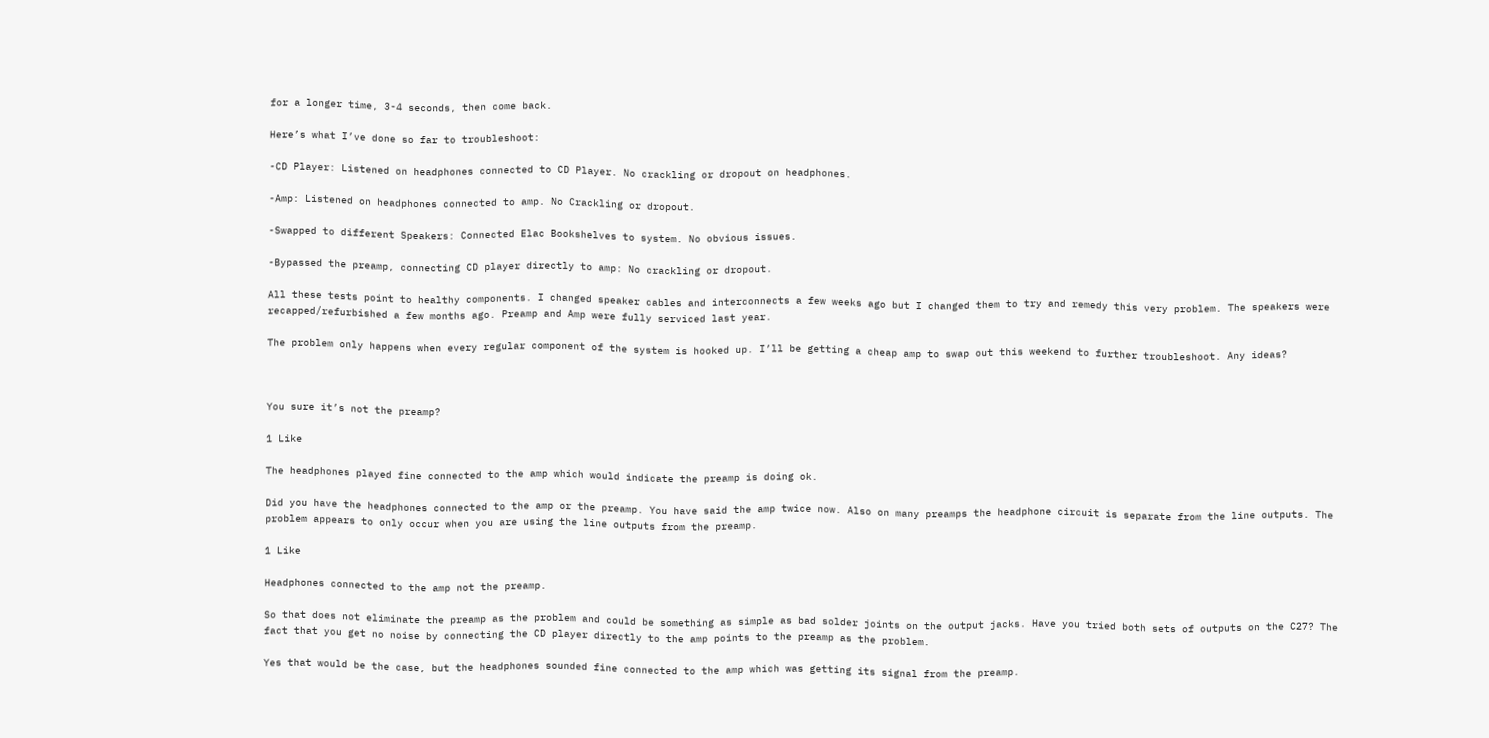for a longer time, 3-4 seconds, then come back.

Here’s what I’ve done so far to troubleshoot:

-CD Player: Listened on headphones connected to CD Player. No crackling or dropout on headphones.

-Amp: Listened on headphones connected to amp. No Crackling or dropout.

-Swapped to different Speakers: Connected Elac Bookshelves to system. No obvious issues.

-Bypassed the preamp, connecting CD player directly to amp: No crackling or dropout.

All these tests point to healthy components. I changed speaker cables and interconnects a few weeks ago but I changed them to try and remedy this very problem. The speakers were recapped/refurbished a few months ago. Preamp and Amp were fully serviced last year.

The problem only happens when every regular component of the system is hooked up. I’ll be getting a cheap amp to swap out this weekend to further troubleshoot. Any ideas?



You sure it’s not the preamp?

1 Like

The headphones played fine connected to the amp which would indicate the preamp is doing ok.

Did you have the headphones connected to the amp or the preamp. You have said the amp twice now. Also on many preamps the headphone circuit is separate from the line outputs. The problem appears to only occur when you are using the line outputs from the preamp.

1 Like

Headphones connected to the amp not the preamp.

So that does not eliminate the preamp as the problem and could be something as simple as bad solder joints on the output jacks. Have you tried both sets of outputs on the C27? The fact that you get no noise by connecting the CD player directly to the amp points to the preamp as the problem.

Yes that would be the case, but the headphones sounded fine connected to the amp which was getting its signal from the preamp.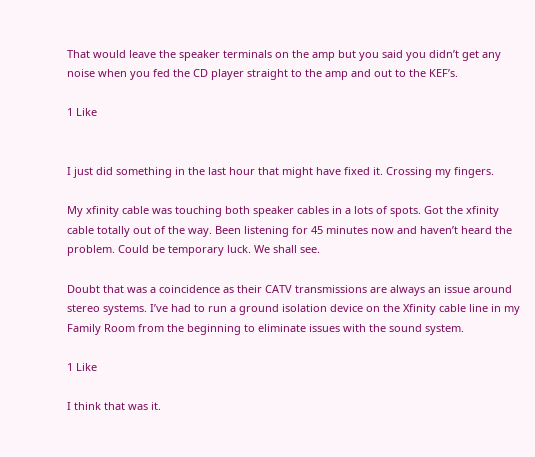That would leave the speaker terminals on the amp but you said you didn’t get any noise when you fed the CD player straight to the amp and out to the KEF’s.

1 Like


I just did something in the last hour that might have fixed it. Crossing my fingers.

My xfinity cable was touching both speaker cables in a lots of spots. Got the xfinity cable totally out of the way. Been listening for 45 minutes now and haven’t heard the problem. Could be temporary luck. We shall see.

Doubt that was a coincidence as their CATV transmissions are always an issue around stereo systems. I’ve had to run a ground isolation device on the Xfinity cable line in my Family Room from the beginning to eliminate issues with the sound system.

1 Like

I think that was it.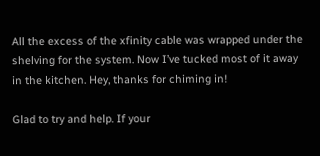All the excess of the xfinity cable was wrapped under the shelving for the system. Now I’ve tucked most of it away in the kitchen. Hey, thanks for chiming in!

Glad to try and help. If your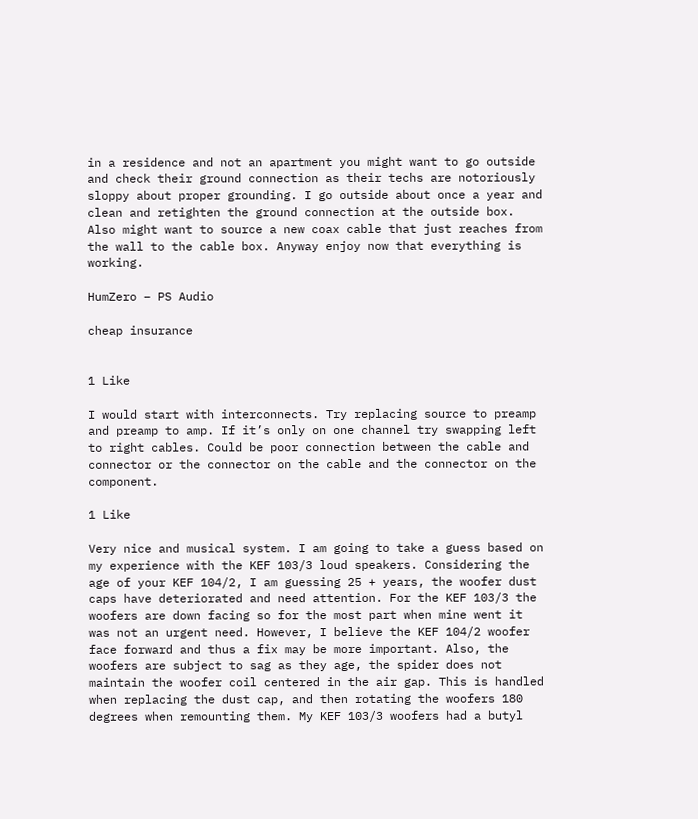in a residence and not an apartment you might want to go outside and check their ground connection as their techs are notoriously sloppy about proper grounding. I go outside about once a year and clean and retighten the ground connection at the outside box. Also might want to source a new coax cable that just reaches from the wall to the cable box. Anyway enjoy now that everything is working.

HumZero – PS Audio

cheap insurance


1 Like

I would start with interconnects. Try replacing source to preamp and preamp to amp. If it’s only on one channel try swapping left to right cables. Could be poor connection between the cable and connector or the connector on the cable and the connector on the component.

1 Like

Very nice and musical system. I am going to take a guess based on my experience with the KEF 103/3 loud speakers. Considering the age of your KEF 104/2, I am guessing 25 + years, the woofer dust caps have deteriorated and need attention. For the KEF 103/3 the woofers are down facing so for the most part when mine went it was not an urgent need. However, I believe the KEF 104/2 woofer face forward and thus a fix may be more important. Also, the woofers are subject to sag as they age, the spider does not maintain the woofer coil centered in the air gap. This is handled when replacing the dust cap, and then rotating the woofers 180 degrees when remounting them. My KEF 103/3 woofers had a butyl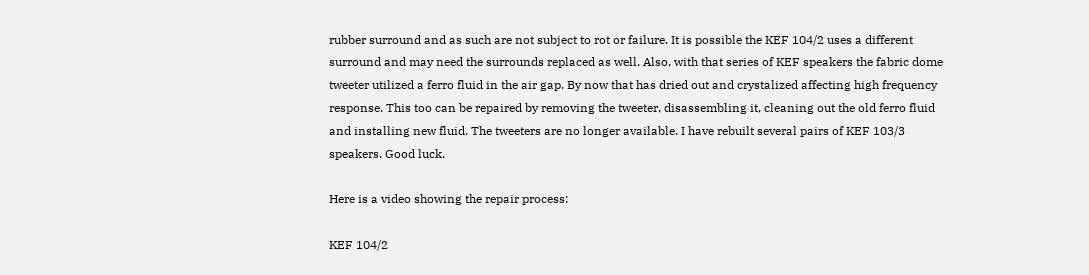rubber surround and as such are not subject to rot or failure. It is possible the KEF 104/2 uses a different surround and may need the surrounds replaced as well. Also, with that series of KEF speakers the fabric dome tweeter utilized a ferro fluid in the air gap. By now that has dried out and crystalized affecting high frequency response. This too can be repaired by removing the tweeter, disassembling it, cleaning out the old ferro fluid and installing new fluid. The tweeters are no longer available. I have rebuilt several pairs of KEF 103/3 speakers. Good luck.

Here is a video showing the repair process:

KEF 104/2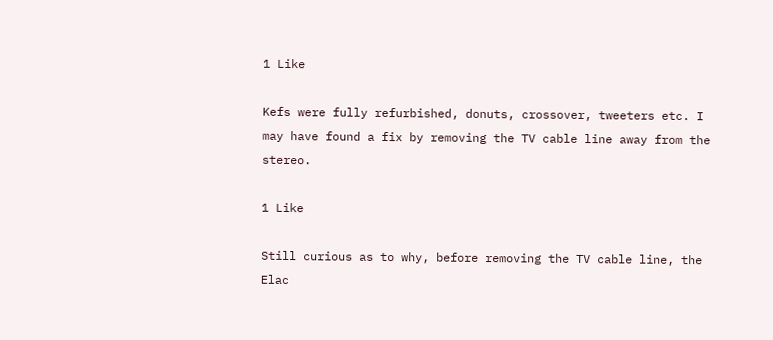1 Like

Kefs were fully refurbished, donuts, crossover, tweeters etc. I may have found a fix by removing the TV cable line away from the stereo.

1 Like

Still curious as to why, before removing the TV cable line, the Elac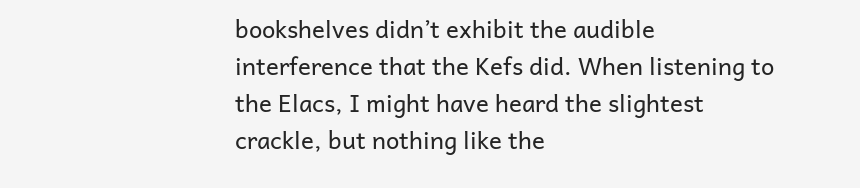bookshelves didn’t exhibit the audible interference that the Kefs did. When listening to the Elacs, I might have heard the slightest crackle, but nothing like the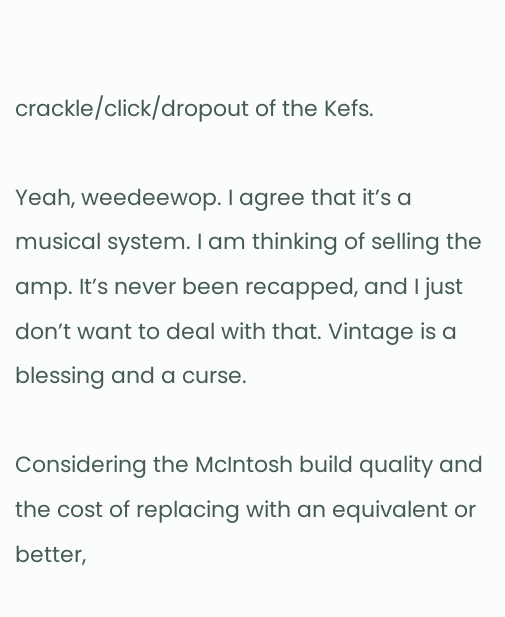crackle/click/dropout of the Kefs.

Yeah, weedeewop. I agree that it’s a musical system. I am thinking of selling the amp. It’s never been recapped, and I just don’t want to deal with that. Vintage is a blessing and a curse.

Considering the McIntosh build quality and the cost of replacing with an equivalent or better,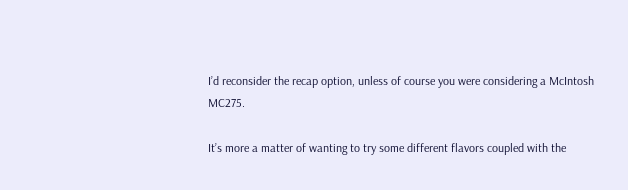I’d reconsider the recap option, unless of course you were considering a McIntosh MC275.

It’s more a matter of wanting to try some different flavors coupled with the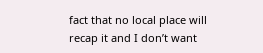fact that no local place will recap it and I don’t want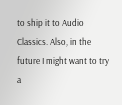to ship it to Audio Classics. Also, in the future I might want to try a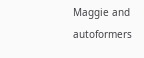Maggie and autoformers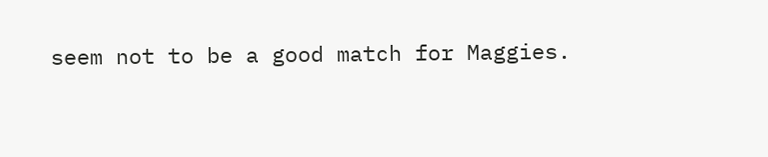seem not to be a good match for Maggies.